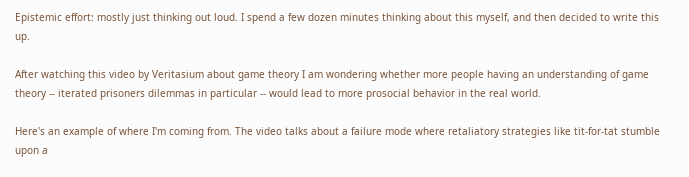Epistemic effort: mostly just thinking out loud. I spend a few dozen minutes thinking about this myself, and then decided to write this up.

After watching this video by Veritasium about game theory I am wondering whether more people having an understanding of game theory -- iterated prisoners dilemmas in particular -- would lead to more prosocial behavior in the real world.

Here's an example of where I'm coming from. The video talks about a failure mode where retaliatory strategies like tit-for-tat stumble upon a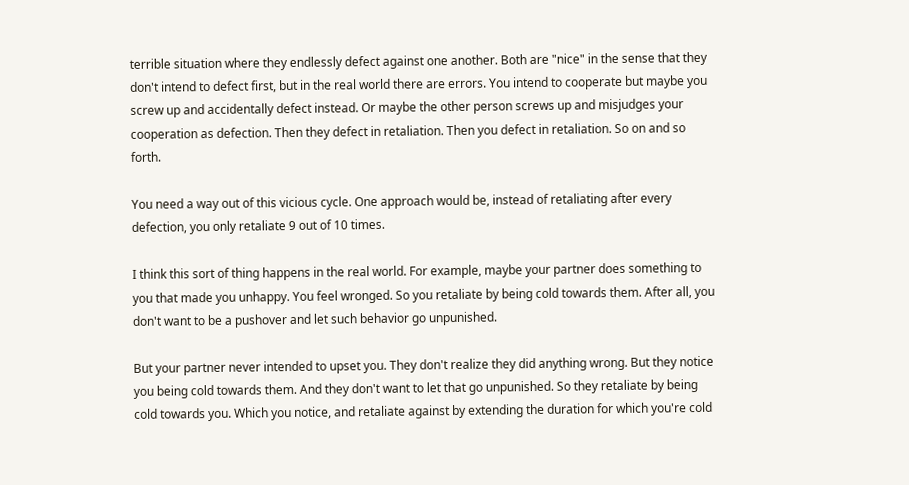terrible situation where they endlessly defect against one another. Both are "nice" in the sense that they don't intend to defect first, but in the real world there are errors. You intend to cooperate but maybe you screw up and accidentally defect instead. Or maybe the other person screws up and misjudges your cooperation as defection. Then they defect in retaliation. Then you defect in retaliation. So on and so forth.

You need a way out of this vicious cycle. One approach would be, instead of retaliating after every defection, you only retaliate 9 out of 10 times.

I think this sort of thing happens in the real world. For example, maybe your partner does something to you that made you unhappy. You feel wronged. So you retaliate by being cold towards them. After all, you don't want to be a pushover and let such behavior go unpunished.

But your partner never intended to upset you. They don't realize they did anything wrong. But they notice you being cold towards them. And they don't want to let that go unpunished. So they retaliate by being cold towards you. Which you notice, and retaliate against by extending the duration for which you're cold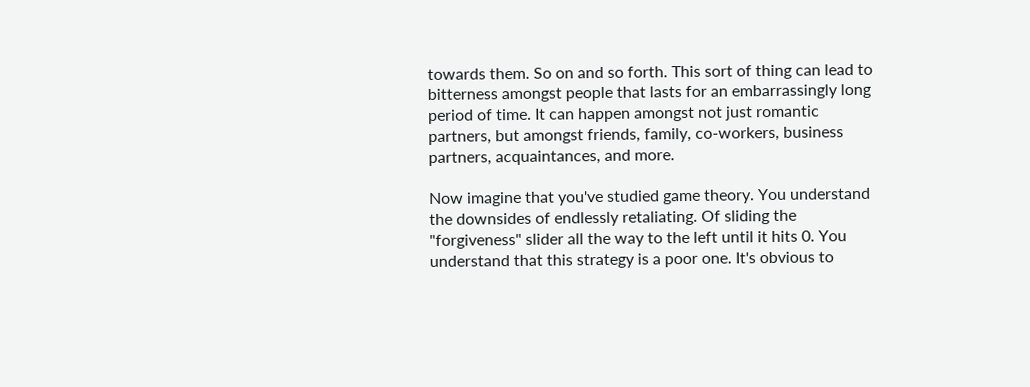towards them. So on and so forth. This sort of thing can lead to bitterness amongst people that lasts for an embarrassingly long period of time. It can happen amongst not just romantic partners, but amongst friends, family, co-workers, business partners, acquaintances, and more.

Now imagine that you've studied game theory. You understand the downsides of endlessly retaliating. Of sliding the "forgiveness" slider all the way to the left until it hits 0. You understand that this strategy is a poor one. It's obvious to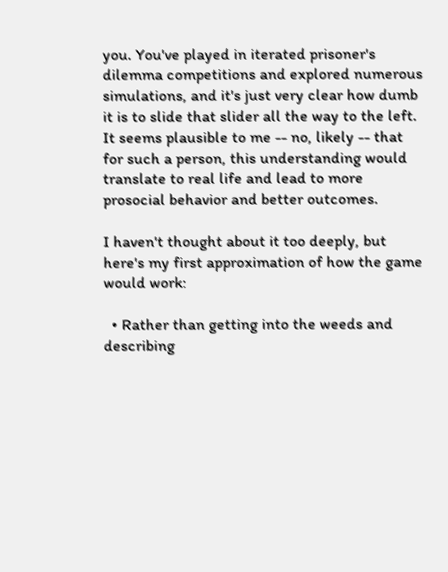you. You've played in iterated prisoner's dilemma competitions and explored numerous simulations, and it's just very clear how dumb it is to slide that slider all the way to the left. It seems plausible to me -- no, likely -- that for such a person, this understanding would translate to real life and lead to more prosocial behavior and better outcomes.

I haven't thought about it too deeply, but here's my first approximation of how the game would work:

  • Rather than getting into the weeds and describing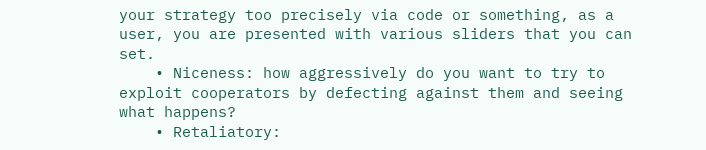your strategy too precisely via code or something, as a user, you are presented with various sliders that you can set.
    • Niceness: how aggressively do you want to try to exploit cooperators by defecting against them and seeing what happens?
    • Retaliatory: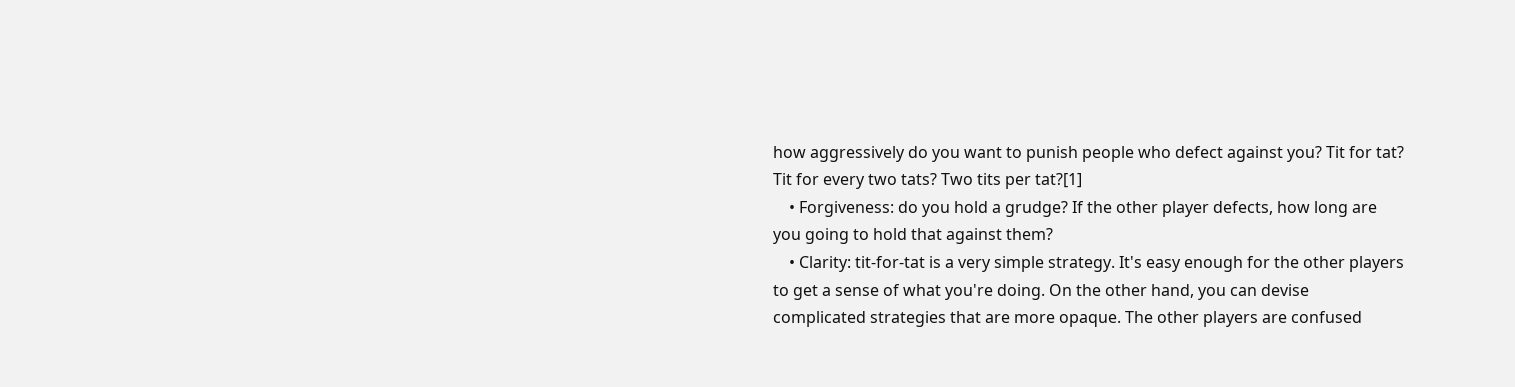how aggressively do you want to punish people who defect against you? Tit for tat? Tit for every two tats? Two tits per tat?[1]
    • Forgiveness: do you hold a grudge? If the other player defects, how long are you going to hold that against them?
    • Clarity: tit-for-tat is a very simple strategy. It's easy enough for the other players to get a sense of what you're doing. On the other hand, you can devise complicated strategies that are more opaque. The other players are confused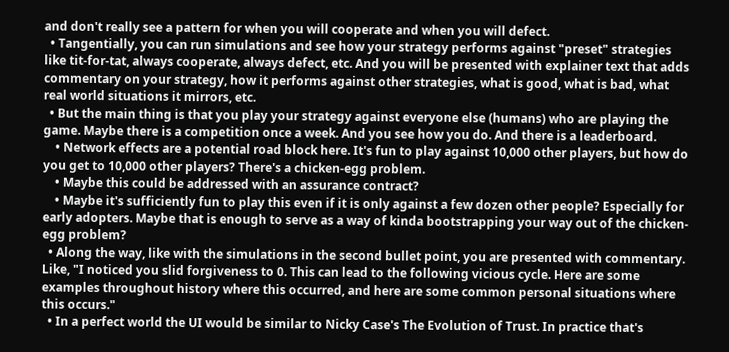and don't really see a pattern for when you will cooperate and when you will defect.
  • Tangentially, you can run simulations and see how your strategy performs against "preset" strategies like tit-for-tat, always cooperate, always defect, etc. And you will be presented with explainer text that adds commentary on your strategy, how it performs against other strategies, what is good, what is bad, what real world situations it mirrors, etc.
  • But the main thing is that you play your strategy against everyone else (humans) who are playing the game. Maybe there is a competition once a week. And you see how you do. And there is a leaderboard.
    • Network effects are a potential road block here. It's fun to play against 10,000 other players, but how do you get to 10,000 other players? There's a chicken-egg problem.
    • Maybe this could be addressed with an assurance contract?
    • Maybe it's sufficiently fun to play this even if it is only against a few dozen other people? Especially for early adopters. Maybe that is enough to serve as a way of kinda bootstrapping your way out of the chicken-egg problem?
  • Along the way, like with the simulations in the second bullet point, you are presented with commentary. Like, "I noticed you slid forgiveness to 0. This can lead to the following vicious cycle. Here are some examples throughout history where this occurred, and here are some common personal situations where this occurs."
  • In a perfect world the UI would be similar to Nicky Case's The Evolution of Trust. In practice that's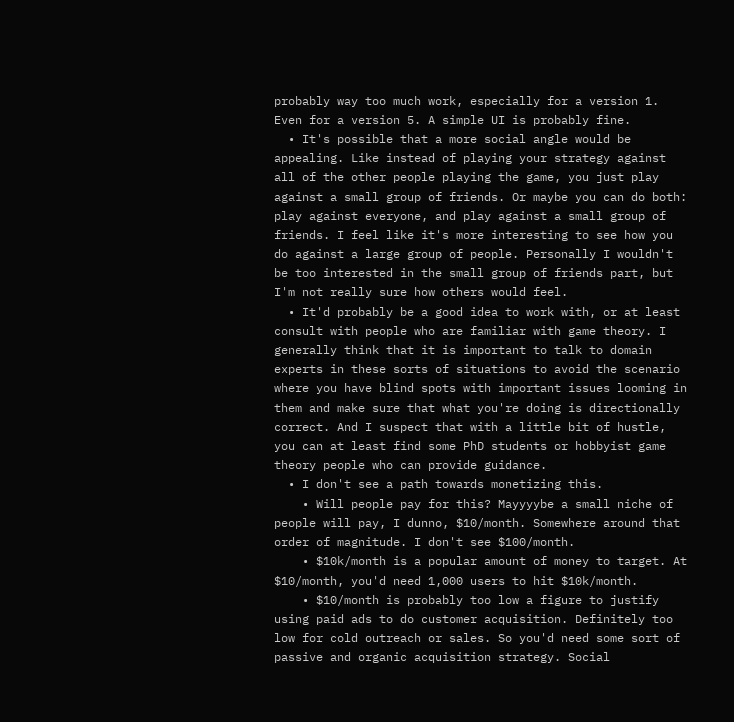probably way too much work, especially for a version 1. Even for a version 5. A simple UI is probably fine.
  • It's possible that a more social angle would be appealing. Like instead of playing your strategy against all of the other people playing the game, you just play against a small group of friends. Or maybe you can do both: play against everyone, and play against a small group of friends. I feel like it's more interesting to see how you do against a large group of people. Personally I wouldn't be too interested in the small group of friends part, but I'm not really sure how others would feel.
  • It'd probably be a good idea to work with, or at least consult with people who are familiar with game theory. I generally think that it is important to talk to domain experts in these sorts of situations to avoid the scenario where you have blind spots with important issues looming in them and make sure that what you're doing is directionally correct. And I suspect that with a little bit of hustle, you can at least find some PhD students or hobbyist game theory people who can provide guidance.
  • I don't see a path towards monetizing this.
    • Will people pay for this? Mayyyybe a small niche of people will pay, I dunno, $10/month. Somewhere around that order of magnitude. I don't see $100/month.
    • $10k/month is a popular amount of money to target. At $10/month, you'd need 1,000 users to hit $10k/month.
    • $10/month is probably too low a figure to justify using paid ads to do customer acquisition. Definitely too low for cold outreach or sales. So you'd need some sort of passive and organic acquisition strategy. Social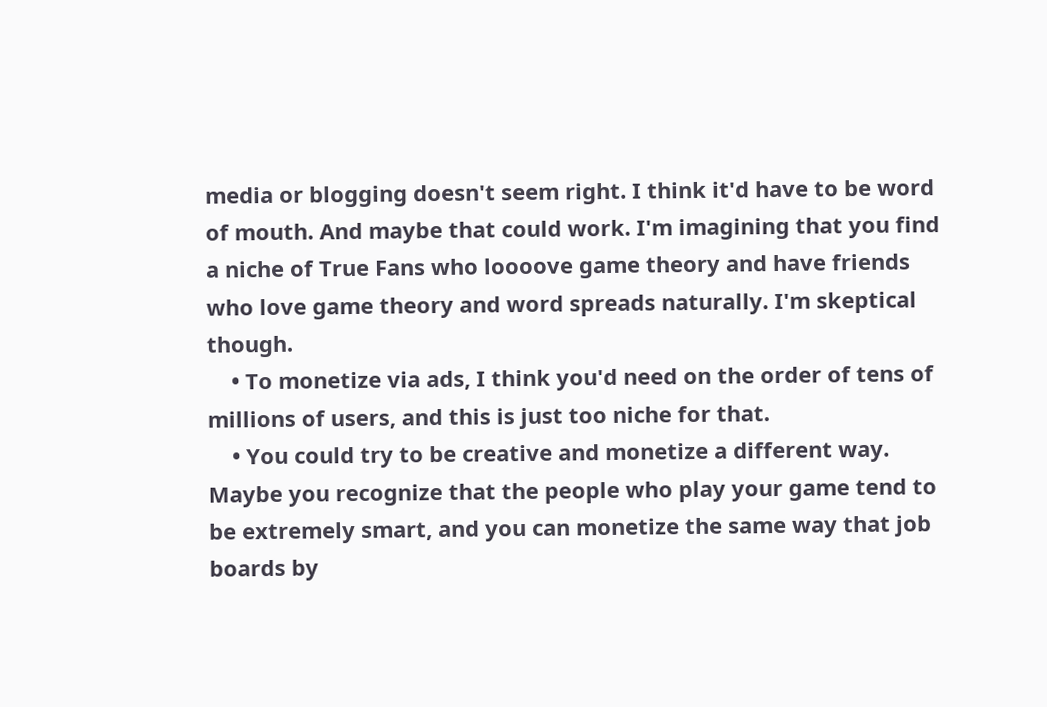media or blogging doesn't seem right. I think it'd have to be word of mouth. And maybe that could work. I'm imagining that you find a niche of True Fans who loooove game theory and have friends who love game theory and word spreads naturally. I'm skeptical though.
    • To monetize via ads, I think you'd need on the order of tens of millions of users, and this is just too niche for that.
    • You could try to be creative and monetize a different way. Maybe you recognize that the people who play your game tend to be extremely smart, and you can monetize the same way that job boards by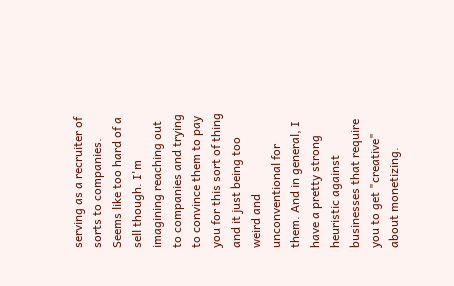serving as a recruiter of sorts to companies. Seems like too hard of a sell though. I'm imagining reaching out to companies and trying to convince them to pay you for this sort of thing and it just being too weird and unconventional for them. And in general, I have a pretty strong heuristic against businesses that require you to get "creative" about monetizing.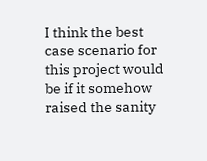I think the best case scenario for this project would be if it somehow raised the sanity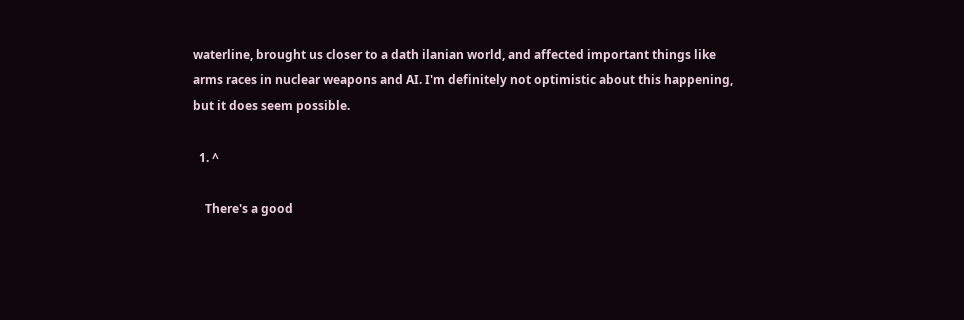waterline, brought us closer to a dath ilanian world, and affected important things like arms races in nuclear weapons and AI. I'm definitely not optimistic about this happening, but it does seem possible.

  1. ^

    There's a good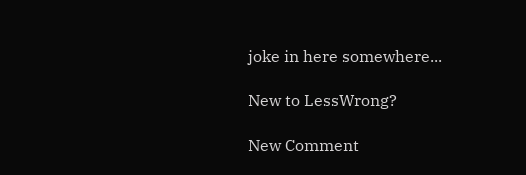joke in here somewhere...

New to LessWrong?

New Comment